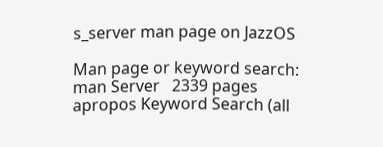s_server man page on JazzOS

Man page or keyword search:
man Server   2339 pages
apropos Keyword Search (all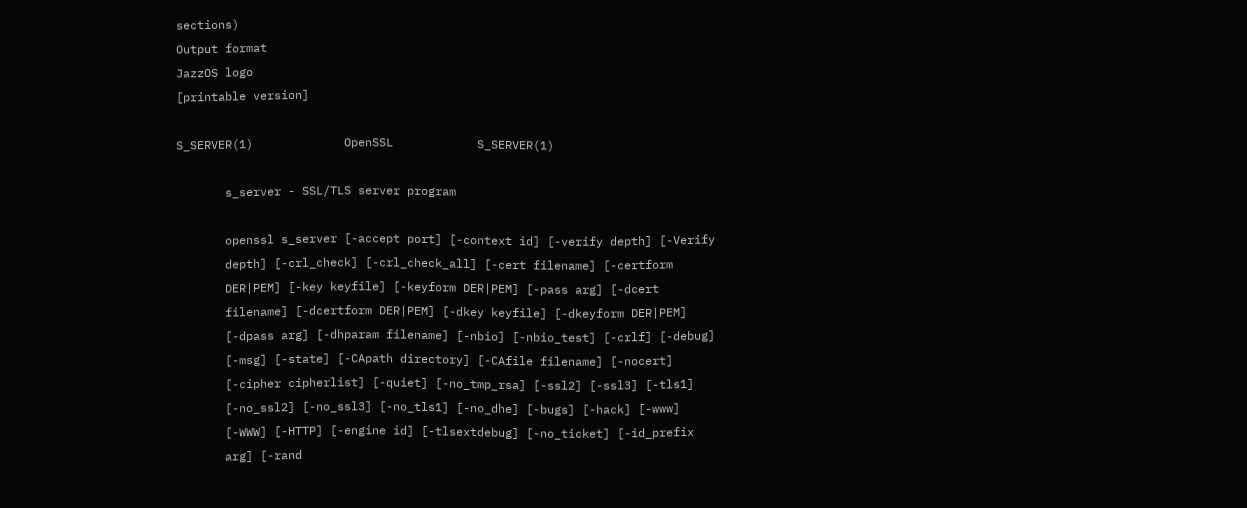sections)
Output format
JazzOS logo
[printable version]

S_SERVER(1)             OpenSSL            S_SERVER(1)

       s_server - SSL/TLS server program

       openssl s_server [-accept port] [-context id] [-verify depth] [-Verify
       depth] [-crl_check] [-crl_check_all] [-cert filename] [-certform
       DER|PEM] [-key keyfile] [-keyform DER|PEM] [-pass arg] [-dcert
       filename] [-dcertform DER|PEM] [-dkey keyfile] [-dkeyform DER|PEM]
       [-dpass arg] [-dhparam filename] [-nbio] [-nbio_test] [-crlf] [-debug]
       [-msg] [-state] [-CApath directory] [-CAfile filename] [-nocert]
       [-cipher cipherlist] [-quiet] [-no_tmp_rsa] [-ssl2] [-ssl3] [-tls1]
       [-no_ssl2] [-no_ssl3] [-no_tls1] [-no_dhe] [-bugs] [-hack] [-www]
       [-WWW] [-HTTP] [-engine id] [-tlsextdebug] [-no_ticket] [-id_prefix
       arg] [-rand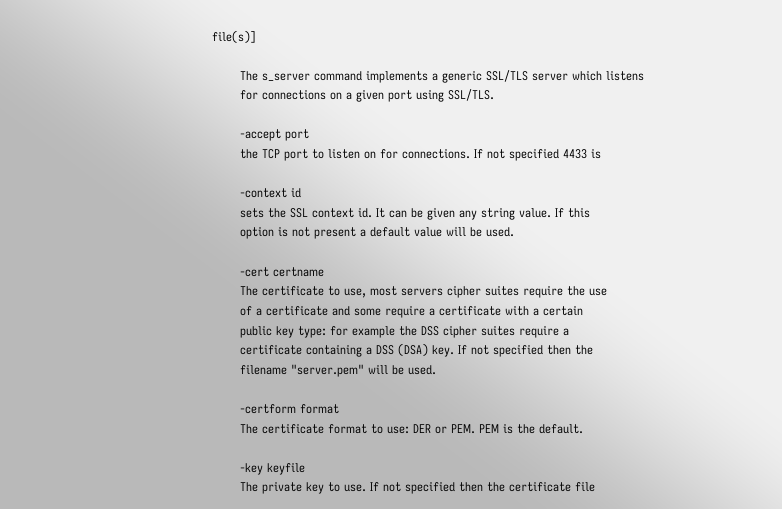file(s)]

       The s_server command implements a generic SSL/TLS server which listens
       for connections on a given port using SSL/TLS.

       -accept port
       the TCP port to listen on for connections. If not specified 4433 is

       -context id
       sets the SSL context id. It can be given any string value. If this
       option is not present a default value will be used.

       -cert certname
       The certificate to use, most servers cipher suites require the use
       of a certificate and some require a certificate with a certain
       public key type: for example the DSS cipher suites require a
       certificate containing a DSS (DSA) key. If not specified then the
       filename "server.pem" will be used.

       -certform format
       The certificate format to use: DER or PEM. PEM is the default.

       -key keyfile
       The private key to use. If not specified then the certificate file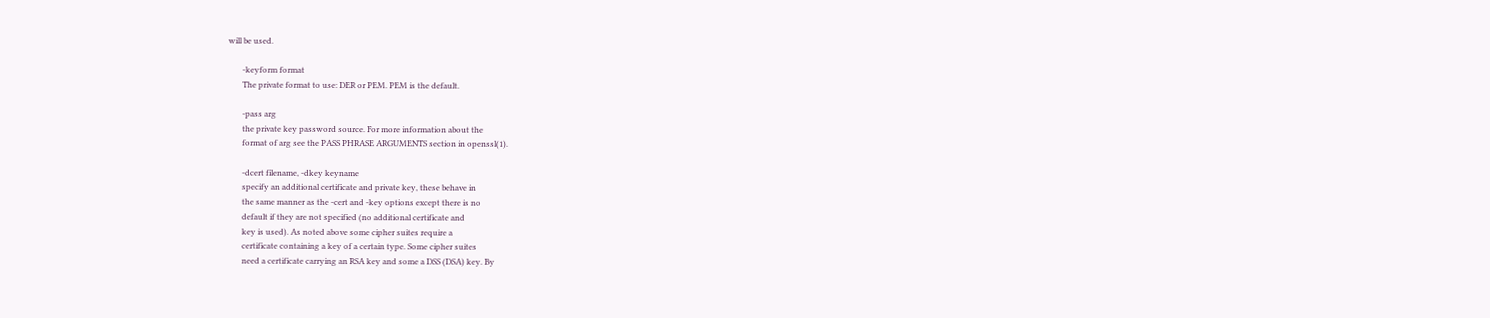will be used.

       -keyform format
       The private format to use: DER or PEM. PEM is the default.

       -pass arg
       the private key password source. For more information about the
       format of arg see the PASS PHRASE ARGUMENTS section in openssl(1).

       -dcert filename, -dkey keyname
       specify an additional certificate and private key, these behave in
       the same manner as the -cert and -key options except there is no
       default if they are not specified (no additional certificate and
       key is used). As noted above some cipher suites require a
       certificate containing a key of a certain type. Some cipher suites
       need a certificate carrying an RSA key and some a DSS (DSA) key. By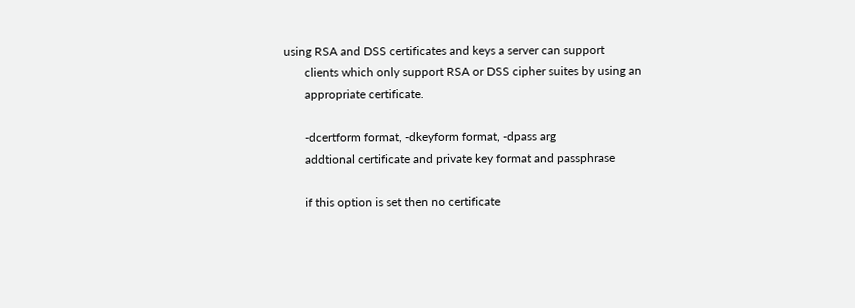using RSA and DSS certificates and keys a server can support
       clients which only support RSA or DSS cipher suites by using an
       appropriate certificate.

       -dcertform format, -dkeyform format, -dpass arg
       addtional certificate and private key format and passphrase

       if this option is set then no certificate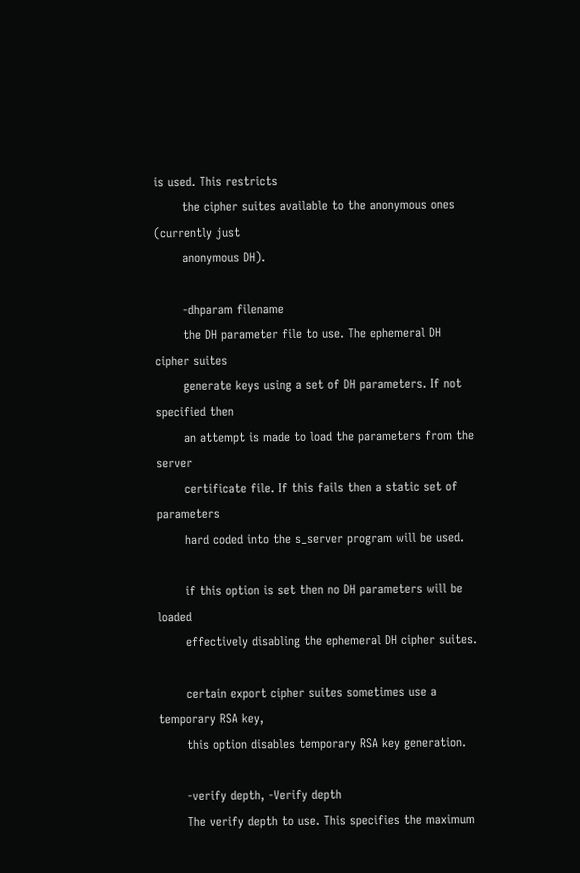is used. This restricts
       the cipher suites available to the anonymous ones (currently just
       anonymous DH).

       -dhparam filename
       the DH parameter file to use. The ephemeral DH cipher suites
       generate keys using a set of DH parameters. If not specified then
       an attempt is made to load the parameters from the server
       certificate file. If this fails then a static set of parameters
       hard coded into the s_server program will be used.

       if this option is set then no DH parameters will be loaded
       effectively disabling the ephemeral DH cipher suites.

       certain export cipher suites sometimes use a temporary RSA key,
       this option disables temporary RSA key generation.

       -verify depth, -Verify depth
       The verify depth to use. This specifies the maximum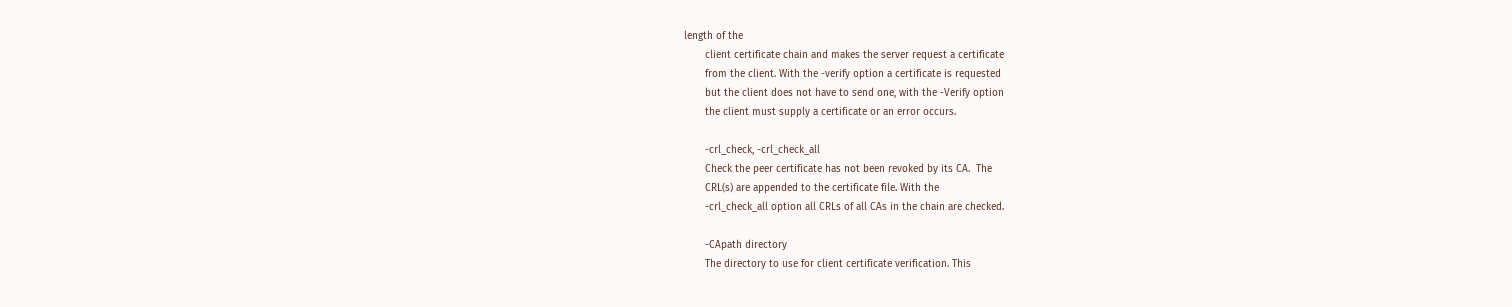length of the
       client certificate chain and makes the server request a certificate
       from the client. With the -verify option a certificate is requested
       but the client does not have to send one, with the -Verify option
       the client must supply a certificate or an error occurs.

       -crl_check, -crl_check_all
       Check the peer certificate has not been revoked by its CA.  The
       CRL(s) are appended to the certificate file. With the
       -crl_check_all option all CRLs of all CAs in the chain are checked.

       -CApath directory
       The directory to use for client certificate verification. This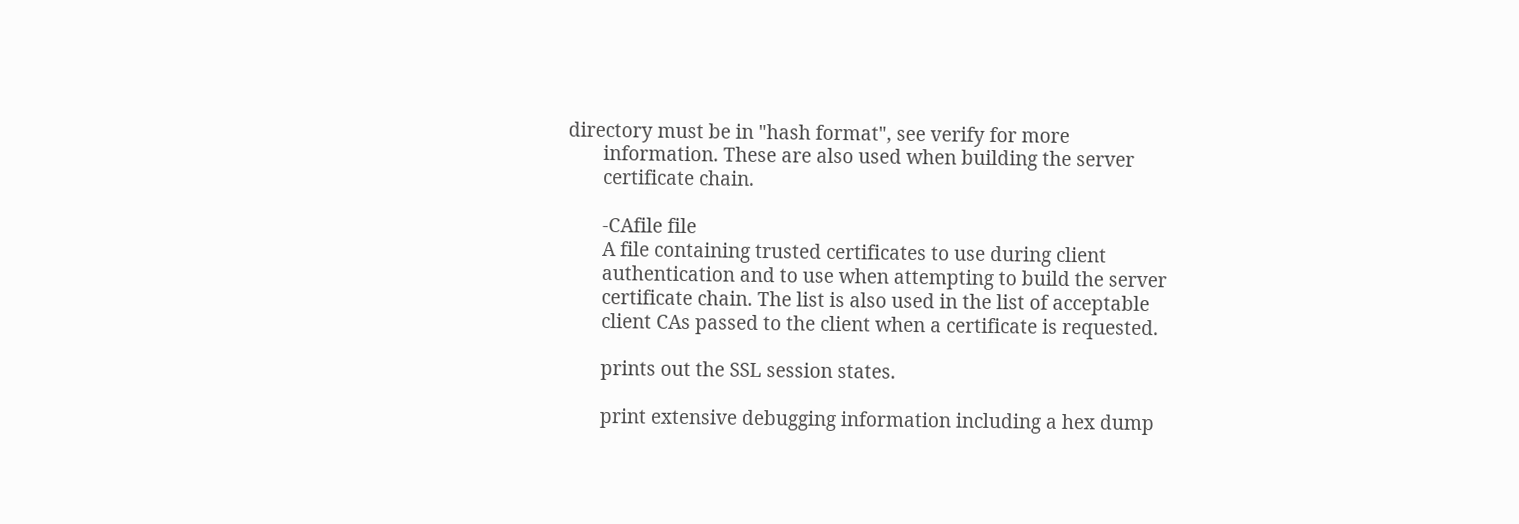directory must be in "hash format", see verify for more
       information. These are also used when building the server
       certificate chain.

       -CAfile file
       A file containing trusted certificates to use during client
       authentication and to use when attempting to build the server
       certificate chain. The list is also used in the list of acceptable
       client CAs passed to the client when a certificate is requested.

       prints out the SSL session states.

       print extensive debugging information including a hex dump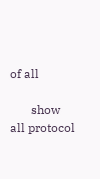of all

       show all protocol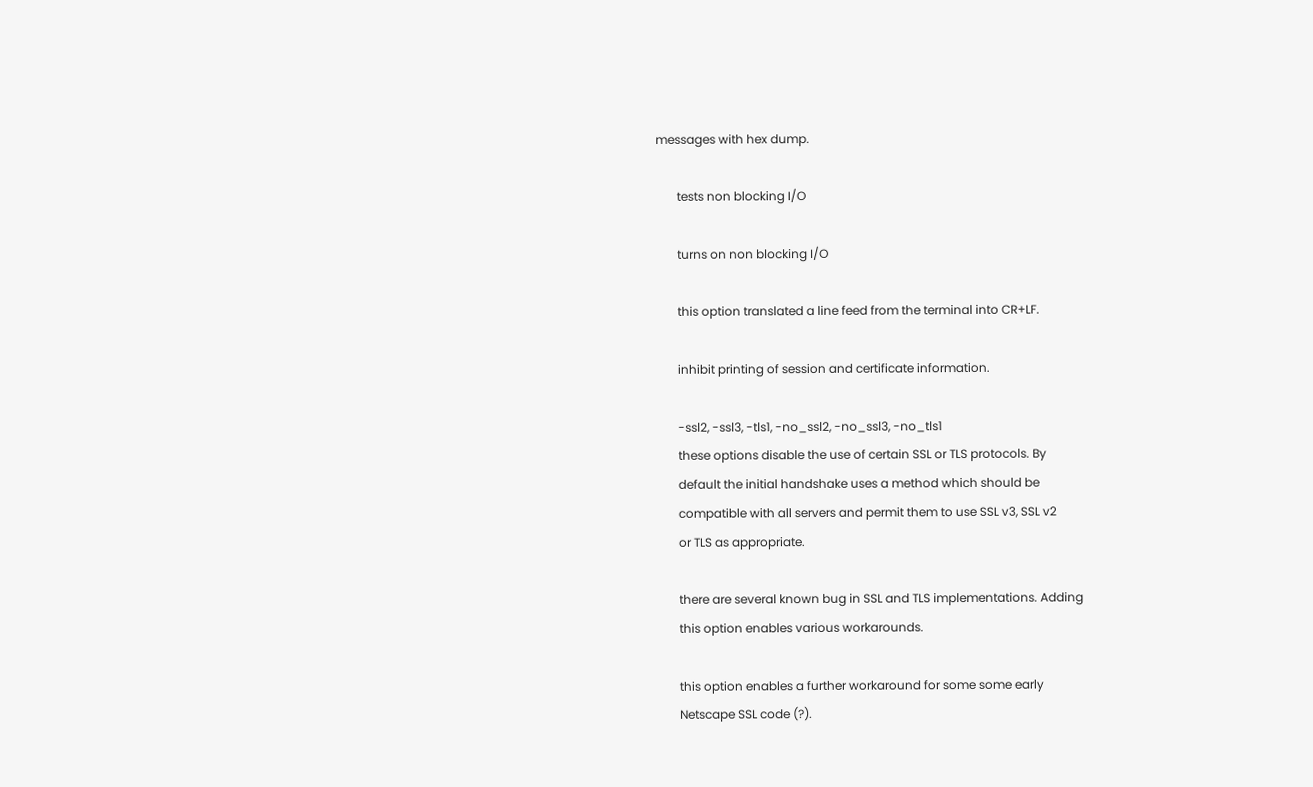messages with hex dump.

       tests non blocking I/O

       turns on non blocking I/O

       this option translated a line feed from the terminal into CR+LF.

       inhibit printing of session and certificate information.

       -ssl2, -ssl3, -tls1, -no_ssl2, -no_ssl3, -no_tls1
       these options disable the use of certain SSL or TLS protocols. By
       default the initial handshake uses a method which should be
       compatible with all servers and permit them to use SSL v3, SSL v2
       or TLS as appropriate.

       there are several known bug in SSL and TLS implementations. Adding
       this option enables various workarounds.

       this option enables a further workaround for some some early
       Netscape SSL code (?).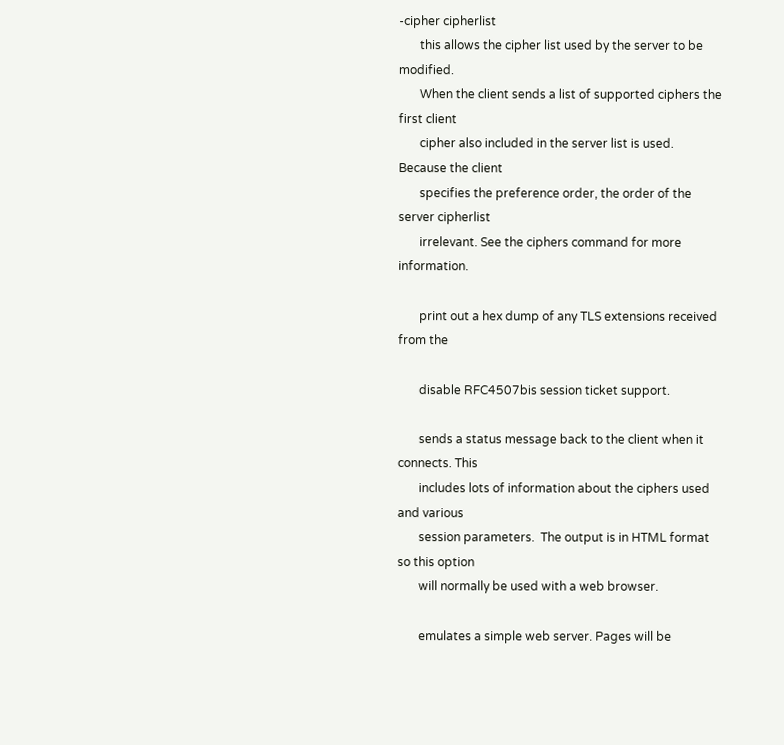-cipher cipherlist
       this allows the cipher list used by the server to be modified.
       When the client sends a list of supported ciphers the first client
       cipher also included in the server list is used. Because the client
       specifies the preference order, the order of the server cipherlist
       irrelevant. See the ciphers command for more information.

       print out a hex dump of any TLS extensions received from the

       disable RFC4507bis session ticket support.

       sends a status message back to the client when it connects. This
       includes lots of information about the ciphers used and various
       session parameters.  The output is in HTML format so this option
       will normally be used with a web browser.

       emulates a simple web server. Pages will be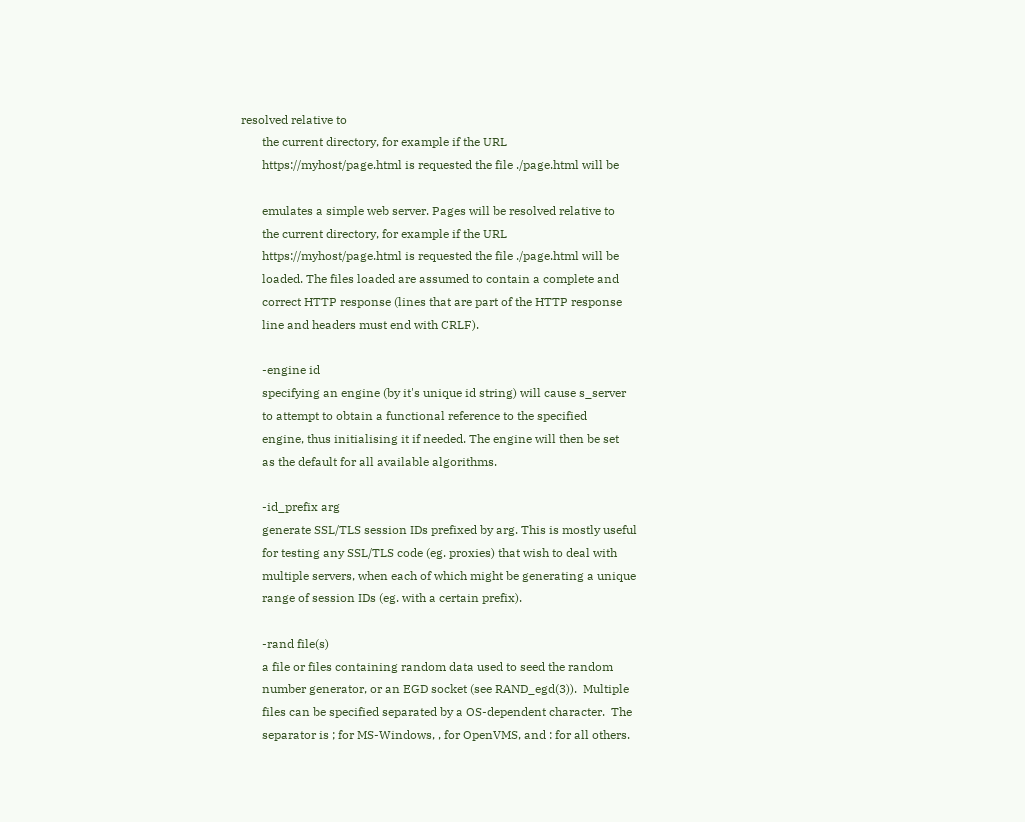resolved relative to
       the current directory, for example if the URL
       https://myhost/page.html is requested the file ./page.html will be

       emulates a simple web server. Pages will be resolved relative to
       the current directory, for example if the URL
       https://myhost/page.html is requested the file ./page.html will be
       loaded. The files loaded are assumed to contain a complete and
       correct HTTP response (lines that are part of the HTTP response
       line and headers must end with CRLF).

       -engine id
       specifying an engine (by it's unique id string) will cause s_server
       to attempt to obtain a functional reference to the specified
       engine, thus initialising it if needed. The engine will then be set
       as the default for all available algorithms.

       -id_prefix arg
       generate SSL/TLS session IDs prefixed by arg. This is mostly useful
       for testing any SSL/TLS code (eg. proxies) that wish to deal with
       multiple servers, when each of which might be generating a unique
       range of session IDs (eg. with a certain prefix).

       -rand file(s)
       a file or files containing random data used to seed the random
       number generator, or an EGD socket (see RAND_egd(3)).  Multiple
       files can be specified separated by a OS-dependent character.  The
       separator is ; for MS-Windows, , for OpenVMS, and : for all others.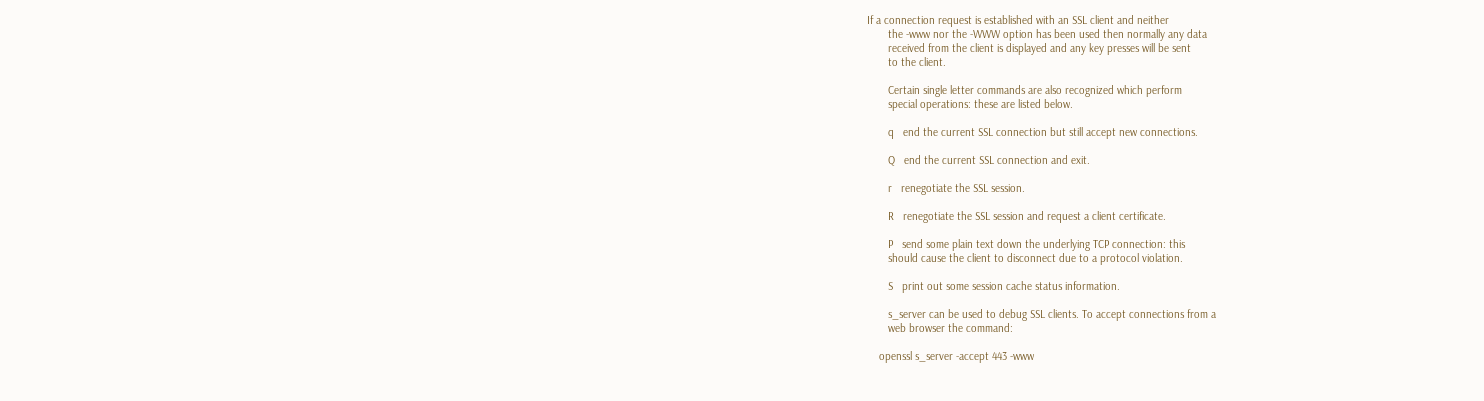If a connection request is established with an SSL client and neither
       the -www nor the -WWW option has been used then normally any data
       received from the client is displayed and any key presses will be sent
       to the client.

       Certain single letter commands are also recognized which perform
       special operations: these are listed below.

       q   end the current SSL connection but still accept new connections.

       Q   end the current SSL connection and exit.

       r   renegotiate the SSL session.

       R   renegotiate the SSL session and request a client certificate.

       P   send some plain text down the underlying TCP connection: this
       should cause the client to disconnect due to a protocol violation.

       S   print out some session cache status information.

       s_server can be used to debug SSL clients. To accept connections from a
       web browser the command:

    openssl s_server -accept 443 -www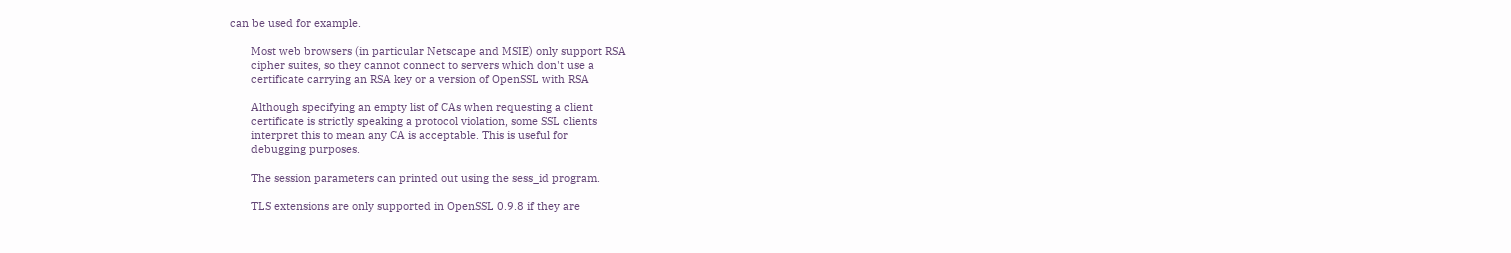can be used for example.

       Most web browsers (in particular Netscape and MSIE) only support RSA
       cipher suites, so they cannot connect to servers which don't use a
       certificate carrying an RSA key or a version of OpenSSL with RSA

       Although specifying an empty list of CAs when requesting a client
       certificate is strictly speaking a protocol violation, some SSL clients
       interpret this to mean any CA is acceptable. This is useful for
       debugging purposes.

       The session parameters can printed out using the sess_id program.

       TLS extensions are only supported in OpenSSL 0.9.8 if they are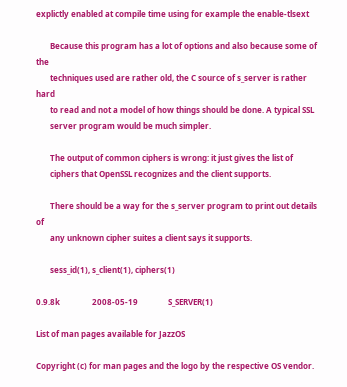explictly enabled at compile time using for example the enable-tlsext

       Because this program has a lot of options and also because some of the
       techniques used are rather old, the C source of s_server is rather hard
       to read and not a model of how things should be done. A typical SSL
       server program would be much simpler.

       The output of common ciphers is wrong: it just gives the list of
       ciphers that OpenSSL recognizes and the client supports.

       There should be a way for the s_server program to print out details of
       any unknown cipher suites a client says it supports.

       sess_id(1), s_client(1), ciphers(1)

0.9.8k                2008-05-19               S_SERVER(1)

List of man pages available for JazzOS

Copyright (c) for man pages and the logo by the respective OS vendor.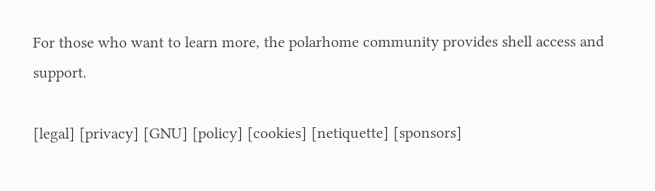For those who want to learn more, the polarhome community provides shell access and support.

[legal] [privacy] [GNU] [policy] [cookies] [netiquette] [sponsors]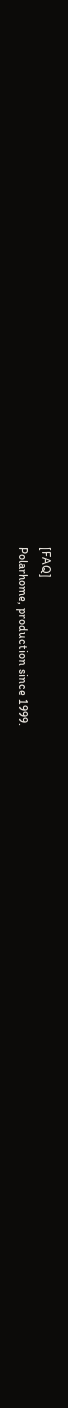[FAQ]
Polarhome, production since 1999.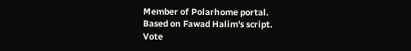Member of Polarhome portal.
Based on Fawad Halim's script.
Vote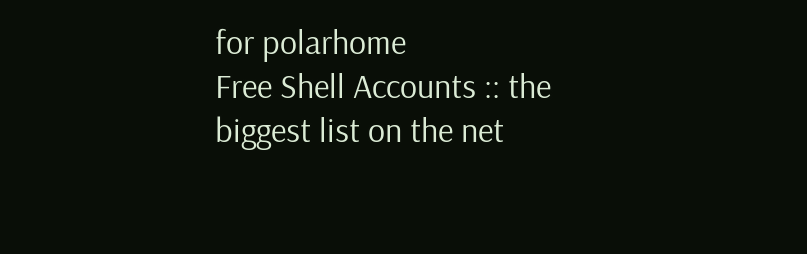for polarhome
Free Shell Accounts :: the biggest list on the net